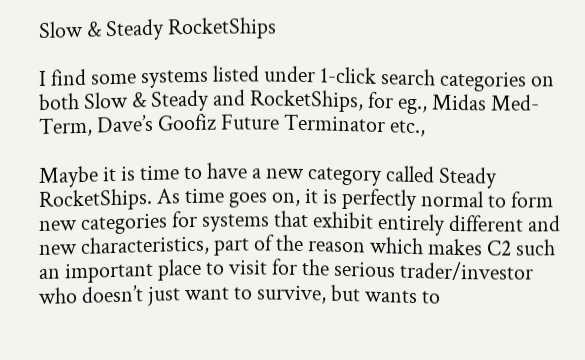Slow & Steady RocketShips

I find some systems listed under 1-click search categories on both Slow & Steady and RocketShips, for eg., Midas Med-Term, Dave’s Goofiz Future Terminator etc.,

Maybe it is time to have a new category called Steady RocketShips. As time goes on, it is perfectly normal to form new categories for systems that exhibit entirely different and new characteristics, part of the reason which makes C2 such an important place to visit for the serious trader/investor who doesn’t just want to survive, but wants to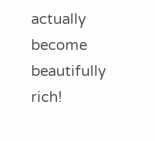actually become beautifully rich!